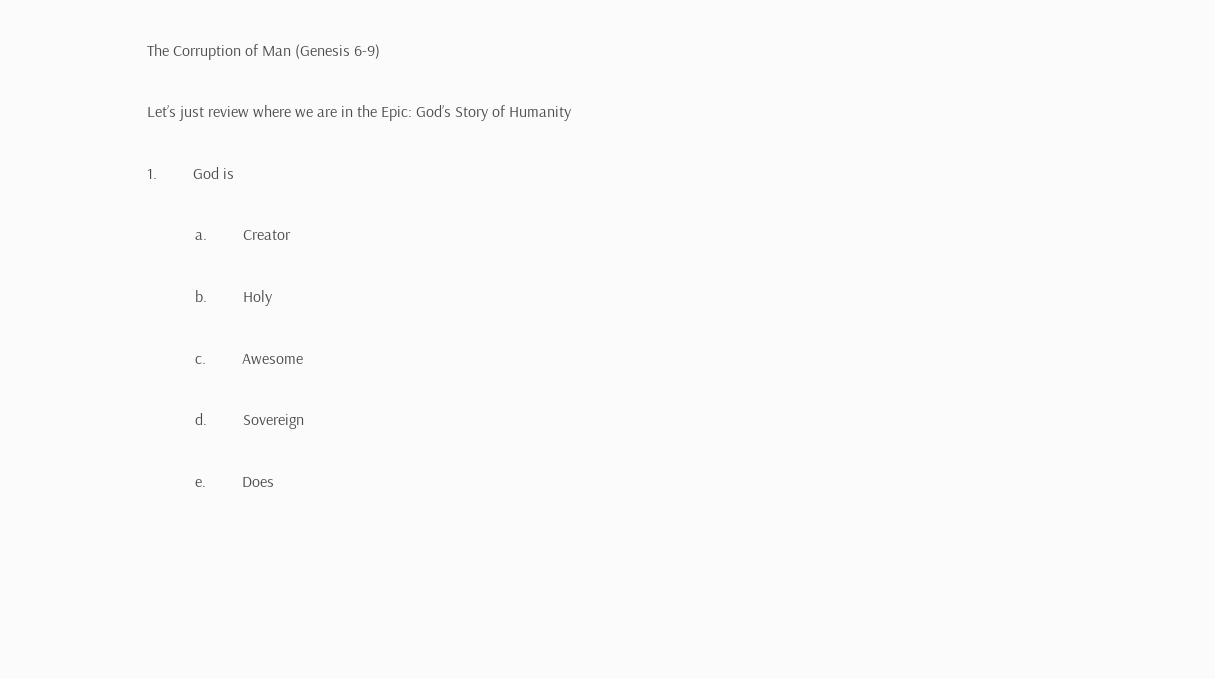The Corruption of Man (Genesis 6-9)

Let’s just review where we are in the Epic: God’s Story of Humanity

1.         God is

            a.         Creator

            b.         Holy

            c.         Awesome

            d.         Sovereign

            e.         Does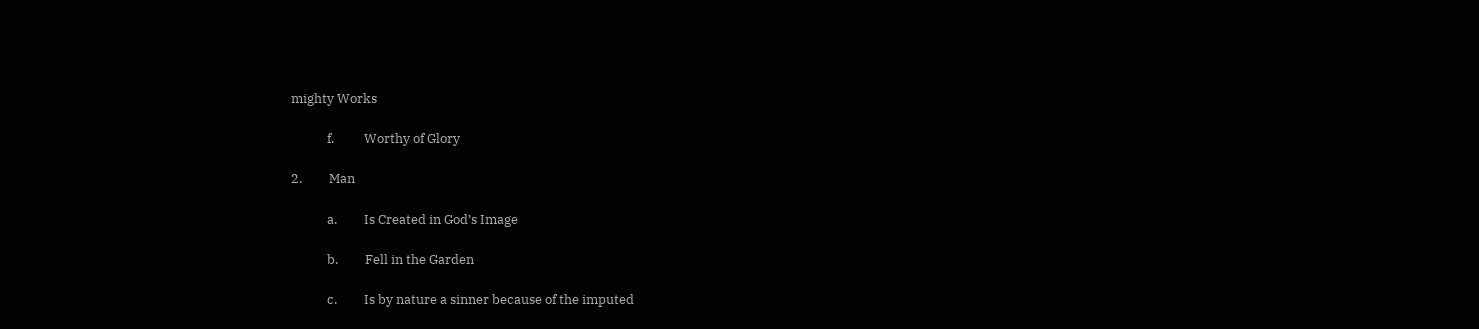mighty Works

            f.          Worthy of Glory

2.         Man

            a.         Is Created in God’s Image

            b.         Fell in the Garden

            c.         Is by nature a sinner because of the imputed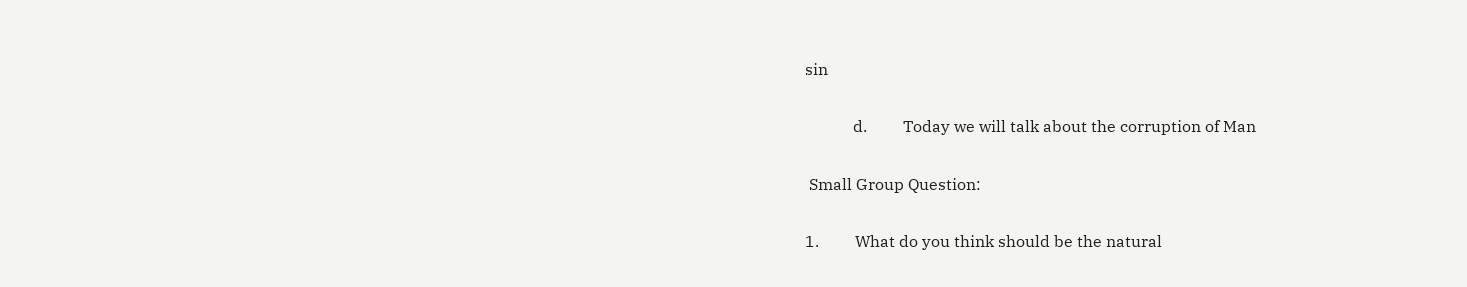sin

            d.         Today we will talk about the corruption of Man

 Small Group Question:

1.         What do you think should be the natural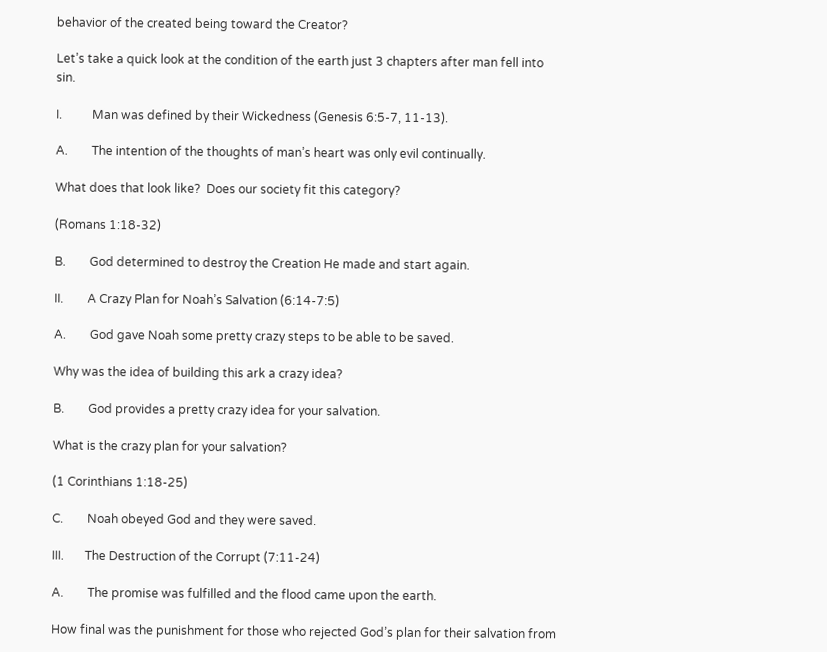behavior of the created being toward the Creator?

Let’s take a quick look at the condition of the earth just 3 chapters after man fell into sin.

I.          Man was defined by their Wickedness (Genesis 6:5-7, 11-13).

A.        The intention of the thoughts of man’s heart was only evil continually.

What does that look like?  Does our society fit this category?

(Romans 1:18-32)

B.        God determined to destroy the Creation He made and start again.

II.        A Crazy Plan for Noah’s Salvation (6:14-7:5)

A.        God gave Noah some pretty crazy steps to be able to be saved.

Why was the idea of building this ark a crazy idea?

B.        God provides a pretty crazy idea for your salvation.

What is the crazy plan for your salvation?

(1 Corinthians 1:18-25)

C.        Noah obeyed God and they were saved.

III.       The Destruction of the Corrupt (7:11-24)

A.        The promise was fulfilled and the flood came upon the earth.

How final was the punishment for those who rejected God’s plan for their salvation from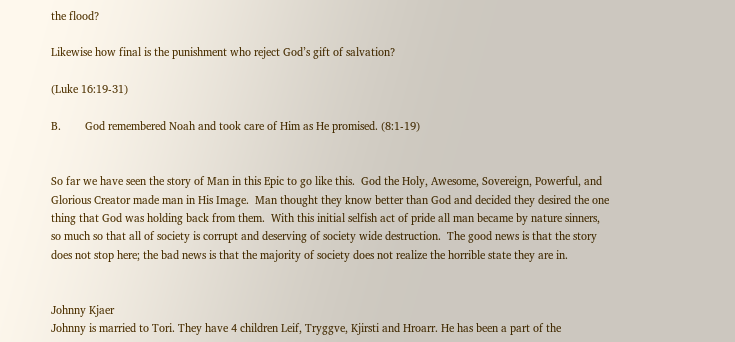the flood?

Likewise how final is the punishment who reject God’s gift of salvation?

(Luke 16:19-31)

B.        God remembered Noah and took care of Him as He promised. (8:1-19)


So far we have seen the story of Man in this Epic to go like this.  God the Holy, Awesome, Sovereign, Powerful, and Glorious Creator made man in His Image.  Man thought they know better than God and decided they desired the one thing that God was holding back from them.  With this initial selfish act of pride all man became by nature sinners, so much so that all of society is corrupt and deserving of society wide destruction.  The good news is that the story does not stop here; the bad news is that the majority of society does not realize the horrible state they are in.


Johnny Kjaer
Johnny is married to Tori. They have 4 children Leif, Tryggve, Kjirsti and Hroarr. He has been a part of the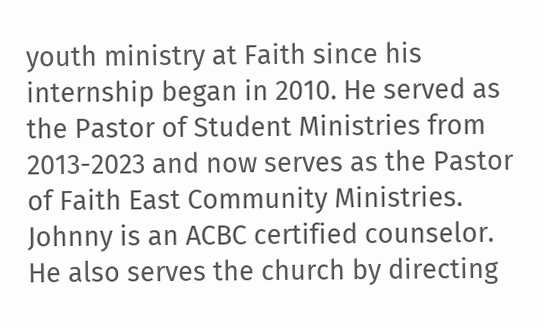youth ministry at Faith since his internship began in 2010. He served as the Pastor of Student Ministries from 2013-2023 and now serves as the Pastor of Faith East Community Ministries. Johnny is an ACBC certified counselor. He also serves the church by directing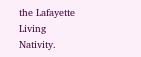the Lafayette Living Nativity.